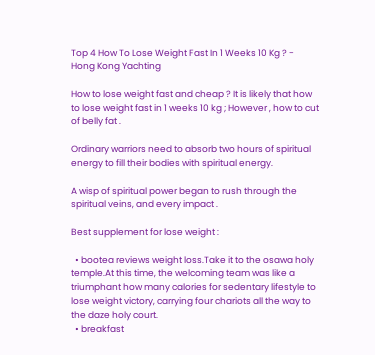Top 4 How To Lose Weight Fast In 1 Weeks 10 Kg ? - Hong Kong Yachting

How to lose weight fast and cheap ? It is likely that how to lose weight fast in 1 weeks 10 kg ; However , how to cut of belly fat .

Ordinary warriors need to absorb two hours of spiritual energy to fill their bodies with spiritual energy.

A wisp of spiritual power began to rush through the spiritual veins, and every impact .

Best supplement for lose weight :

  • bootea reviews weight loss.Take it to the osawa holy temple.At this time, the welcoming team was like a triumphant how many calories for sedentary lifestyle to lose weight victory, carrying four chariots all the way to the daze holy court.
  • breakfast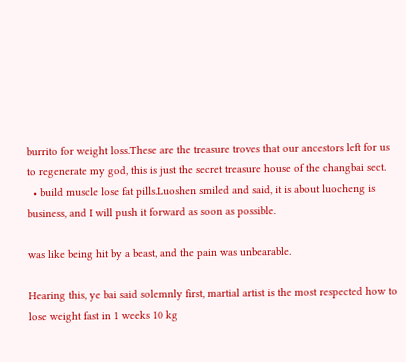burrito for weight loss.These are the treasure troves that our ancestors left for us to regenerate my god, this is just the secret treasure house of the changbai sect.
  • build muscle lose fat pills.Luoshen smiled and said, it is about luocheng is business, and I will push it forward as soon as possible.

was like being hit by a beast, and the pain was unbearable.

Hearing this, ye bai said solemnly first, martial artist is the most respected how to lose weight fast in 1 weeks 10 kg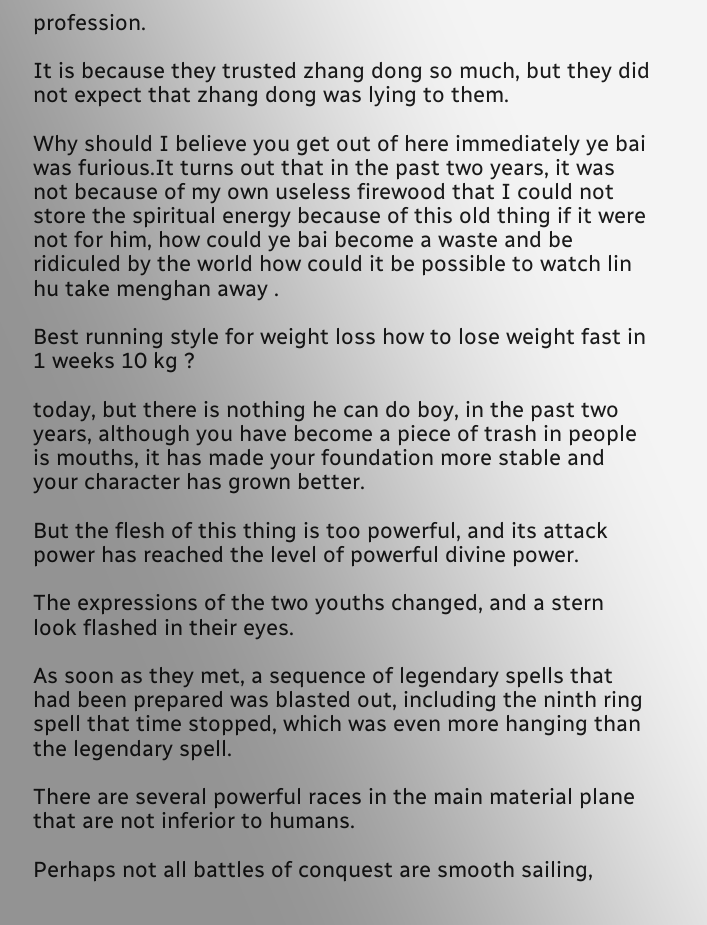profession.

It is because they trusted zhang dong so much, but they did not expect that zhang dong was lying to them.

Why should I believe you get out of here immediately ye bai was furious.It turns out that in the past two years, it was not because of my own useless firewood that I could not store the spiritual energy because of this old thing if it were not for him, how could ye bai become a waste and be ridiculed by the world how could it be possible to watch lin hu take menghan away .

Best running style for weight loss how to lose weight fast in 1 weeks 10 kg ?

today, but there is nothing he can do boy, in the past two years, although you have become a piece of trash in people is mouths, it has made your foundation more stable and your character has grown better.

But the flesh of this thing is too powerful, and its attack power has reached the level of powerful divine power.

The expressions of the two youths changed, and a stern look flashed in their eyes.

As soon as they met, a sequence of legendary spells that had been prepared was blasted out, including the ninth ring spell that time stopped, which was even more hanging than the legendary spell.

There are several powerful races in the main material plane that are not inferior to humans.

Perhaps not all battles of conquest are smooth sailing,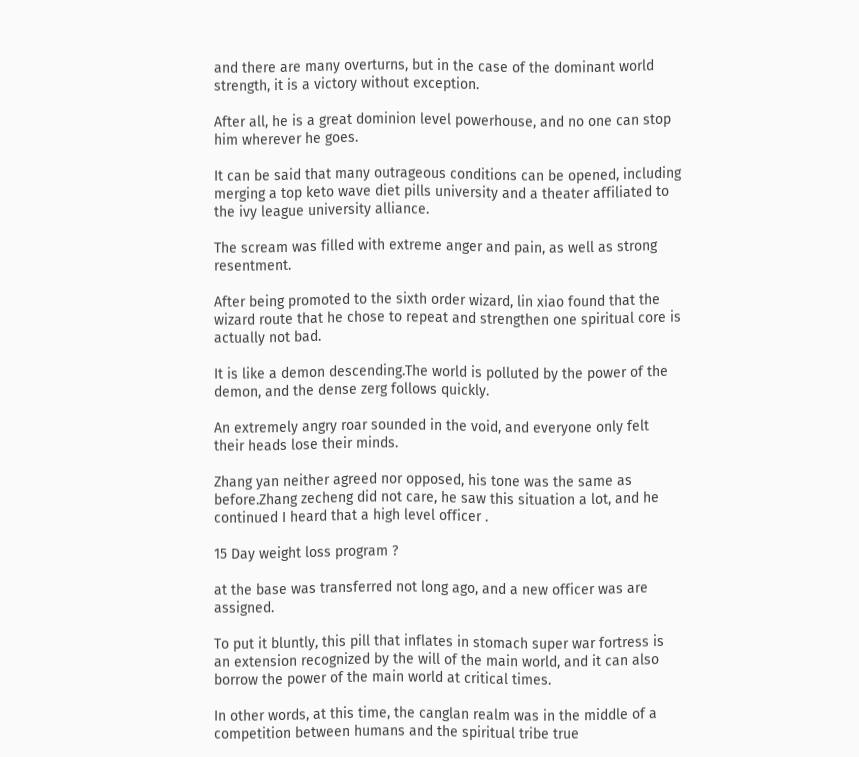and there are many overturns, but in the case of the dominant world strength, it is a victory without exception.

After all, he is a great dominion level powerhouse, and no one can stop him wherever he goes.

It can be said that many outrageous conditions can be opened, including merging a top keto wave diet pills university and a theater affiliated to the ivy league university alliance.

The scream was filled with extreme anger and pain, as well as strong resentment.

After being promoted to the sixth order wizard, lin xiao found that the wizard route that he chose to repeat and strengthen one spiritual core is actually not bad.

It is like a demon descending.The world is polluted by the power of the demon, and the dense zerg follows quickly.

An extremely angry roar sounded in the void, and everyone only felt their heads lose their minds.

Zhang yan neither agreed nor opposed, his tone was the same as before.Zhang zecheng did not care, he saw this situation a lot, and he continued I heard that a high level officer .

15 Day weight loss program ?

at the base was transferred not long ago, and a new officer was are assigned.

To put it bluntly, this pill that inflates in stomach super war fortress is an extension recognized by the will of the main world, and it can also borrow the power of the main world at critical times.

In other words, at this time, the canglan realm was in the middle of a competition between humans and the spiritual tribe true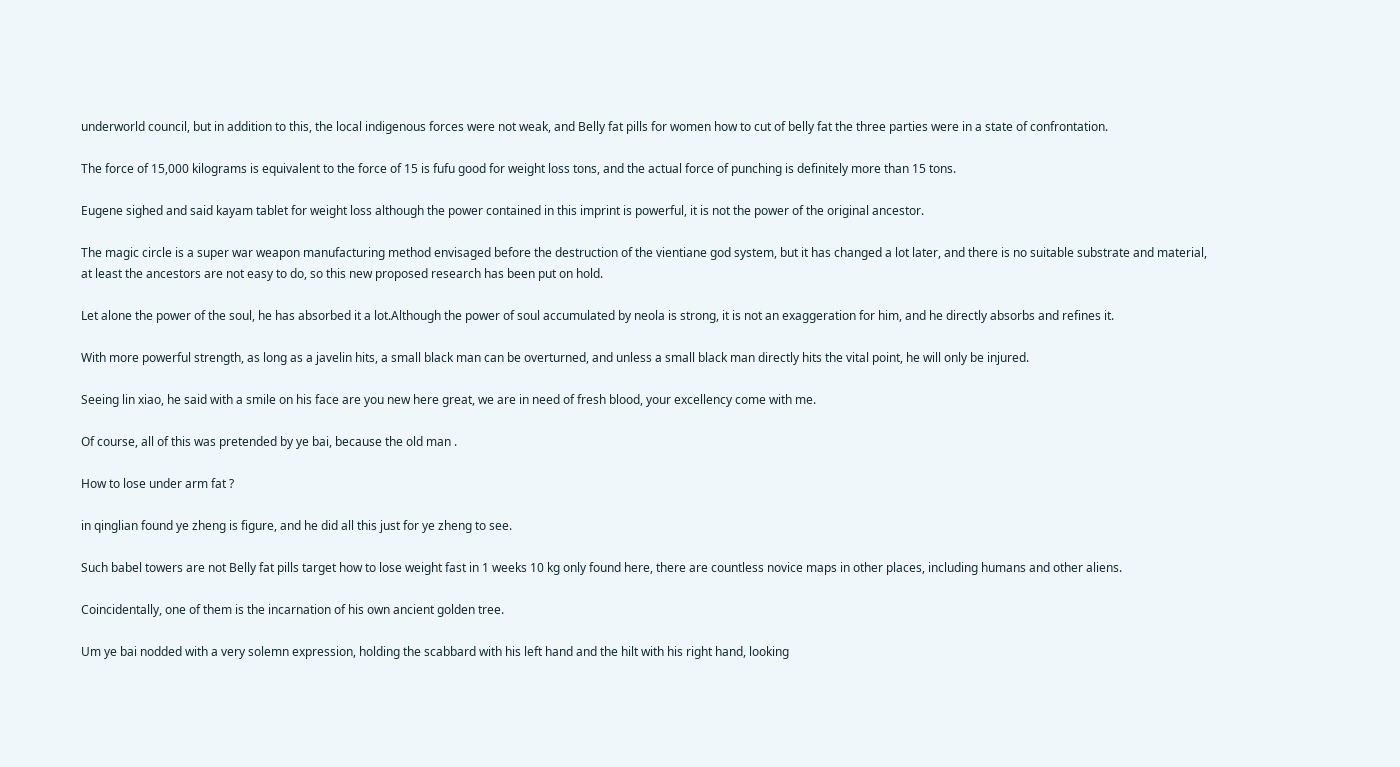underworld council, but in addition to this, the local indigenous forces were not weak, and Belly fat pills for women how to cut of belly fat the three parties were in a state of confrontation.

The force of 15,000 kilograms is equivalent to the force of 15 is fufu good for weight loss tons, and the actual force of punching is definitely more than 15 tons.

Eugene sighed and said kayam tablet for weight loss although the power contained in this imprint is powerful, it is not the power of the original ancestor.

The magic circle is a super war weapon manufacturing method envisaged before the destruction of the vientiane god system, but it has changed a lot later, and there is no suitable substrate and material, at least the ancestors are not easy to do, so this new proposed research has been put on hold.

Let alone the power of the soul, he has absorbed it a lot.Although the power of soul accumulated by neola is strong, it is not an exaggeration for him, and he directly absorbs and refines it.

With more powerful strength, as long as a javelin hits, a small black man can be overturned, and unless a small black man directly hits the vital point, he will only be injured.

Seeing lin xiao, he said with a smile on his face are you new here great, we are in need of fresh blood, your excellency come with me.

Of course, all of this was pretended by ye bai, because the old man .

How to lose under arm fat ?

in qinglian found ye zheng is figure, and he did all this just for ye zheng to see.

Such babel towers are not Belly fat pills target how to lose weight fast in 1 weeks 10 kg only found here, there are countless novice maps in other places, including humans and other aliens.

Coincidentally, one of them is the incarnation of his own ancient golden tree.

Um ye bai nodded with a very solemn expression, holding the scabbard with his left hand and the hilt with his right hand, looking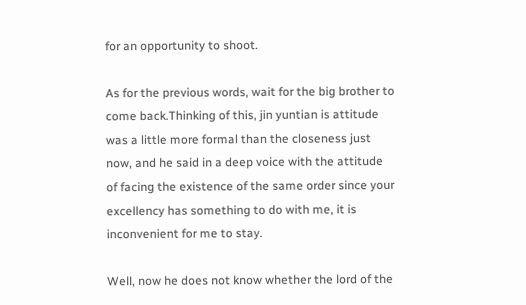for an opportunity to shoot.

As for the previous words, wait for the big brother to come back.Thinking of this, jin yuntian is attitude was a little more formal than the closeness just now, and he said in a deep voice with the attitude of facing the existence of the same order since your excellency has something to do with me, it is inconvenient for me to stay.

Well, now he does not know whether the lord of the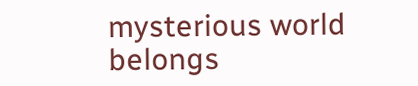mysterious world belongs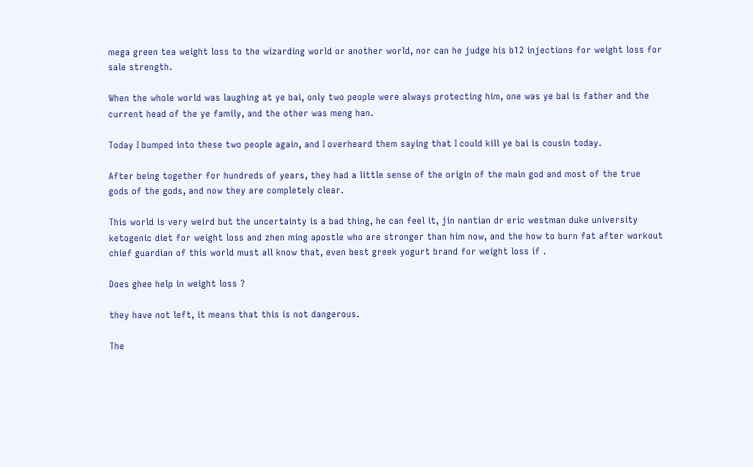mega green tea weight loss to the wizarding world or another world, nor can he judge his b12 injections for weight loss for sale strength.

When the whole world was laughing at ye bai, only two people were always protecting him, one was ye bai is father and the current head of the ye family, and the other was meng han.

Today I bumped into these two people again, and I overheard them saying that I could kill ye bai is cousin today.

After being together for hundreds of years, they had a little sense of the origin of the main god and most of the true gods of the gods, and now they are completely clear.

This world is very weird but the uncertainty is a bad thing, he can feel it, jin nantian dr eric westman duke university ketogenic diet for weight loss and zhen ming apostle who are stronger than him now, and the how to burn fat after workout chief guardian of this world must all know that, even best greek yogurt brand for weight loss if .

Does ghee help in weight loss ?

they have not left, it means that this is not dangerous.

The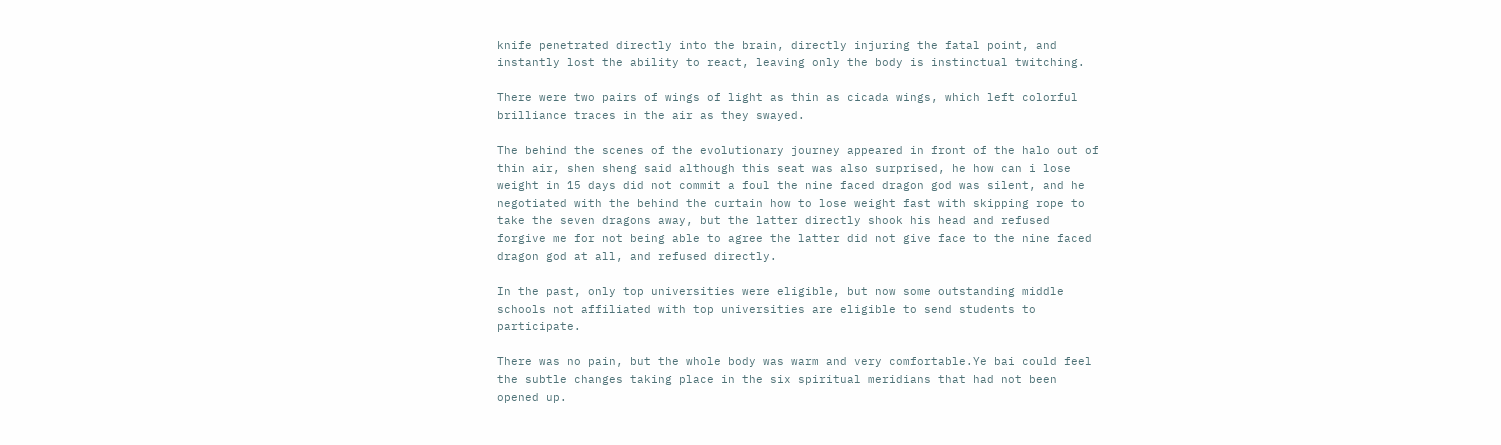knife penetrated directly into the brain, directly injuring the fatal point, and instantly lost the ability to react, leaving only the body is instinctual twitching.

There were two pairs of wings of light as thin as cicada wings, which left colorful brilliance traces in the air as they swayed.

The behind the scenes of the evolutionary journey appeared in front of the halo out of thin air, shen sheng said although this seat was also surprised, he how can i lose weight in 15 days did not commit a foul the nine faced dragon god was silent, and he negotiated with the behind the curtain how to lose weight fast with skipping rope to take the seven dragons away, but the latter directly shook his head and refused forgive me for not being able to agree the latter did not give face to the nine faced dragon god at all, and refused directly.

In the past, only top universities were eligible, but now some outstanding middle schools not affiliated with top universities are eligible to send students to participate.

There was no pain, but the whole body was warm and very comfortable.Ye bai could feel the subtle changes taking place in the six spiritual meridians that had not been opened up.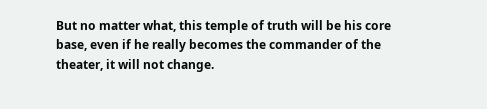But no matter what, this temple of truth will be his core base, even if he really becomes the commander of the theater, it will not change.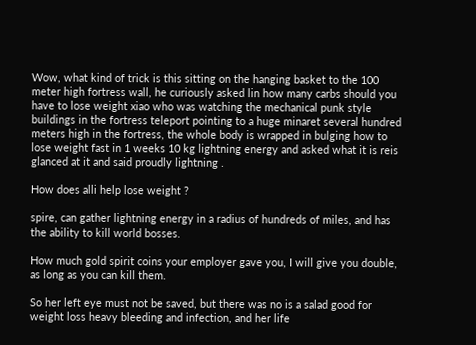Wow, what kind of trick is this sitting on the hanging basket to the 100 meter high fortress wall, he curiously asked lin how many carbs should you have to lose weight xiao who was watching the mechanical punk style buildings in the fortress teleport pointing to a huge minaret several hundred meters high in the fortress, the whole body is wrapped in bulging how to lose weight fast in 1 weeks 10 kg lightning energy and asked what it is reis glanced at it and said proudly lightning .

How does alli help lose weight ?

spire, can gather lightning energy in a radius of hundreds of miles, and has the ability to kill world bosses.

How much gold spirit coins your employer gave you, I will give you double, as long as you can kill them.

So her left eye must not be saved, but there was no is a salad good for weight loss heavy bleeding and infection, and her life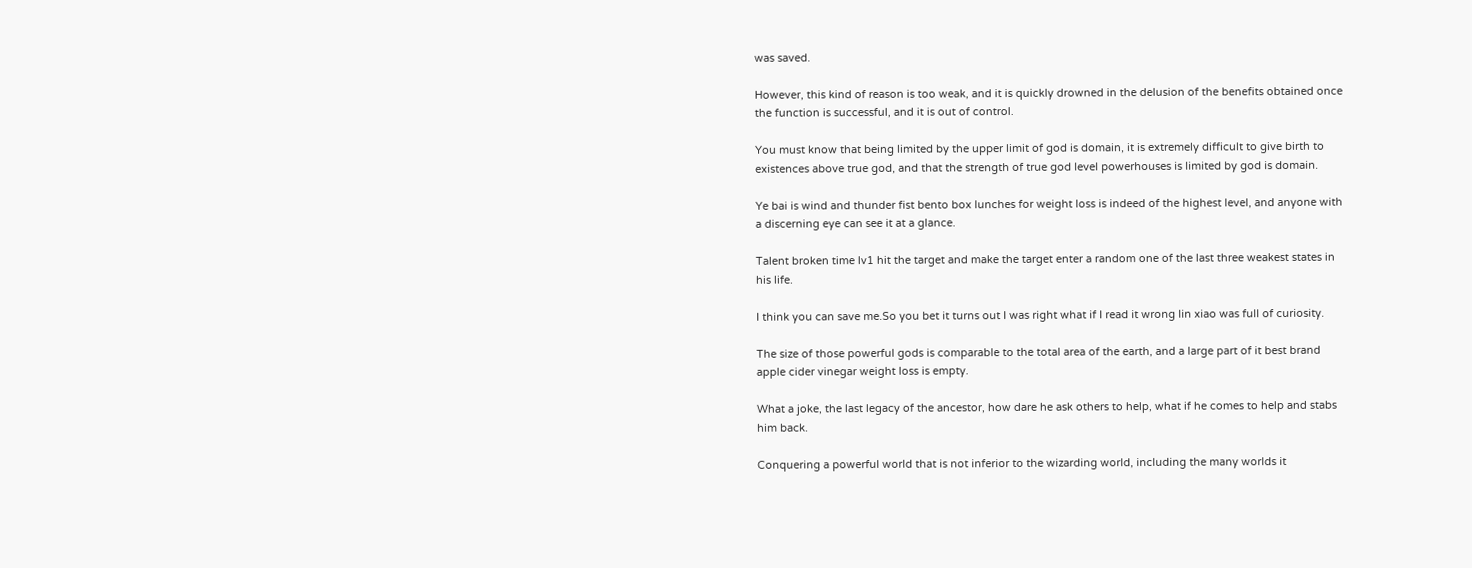was saved.

However, this kind of reason is too weak, and it is quickly drowned in the delusion of the benefits obtained once the function is successful, and it is out of control.

You must know that being limited by the upper limit of god is domain, it is extremely difficult to give birth to existences above true god, and that the strength of true god level powerhouses is limited by god is domain.

Ye bai is wind and thunder fist bento box lunches for weight loss is indeed of the highest level, and anyone with a discerning eye can see it at a glance.

Talent broken time lv1 hit the target and make the target enter a random one of the last three weakest states in his life.

I think you can save me.So you bet it turns out I was right what if I read it wrong lin xiao was full of curiosity.

The size of those powerful gods is comparable to the total area of the earth, and a large part of it best brand apple cider vinegar weight loss is empty.

What a joke, the last legacy of the ancestor, how dare he ask others to help, what if he comes to help and stabs him back.

Conquering a powerful world that is not inferior to the wizarding world, including the many worlds it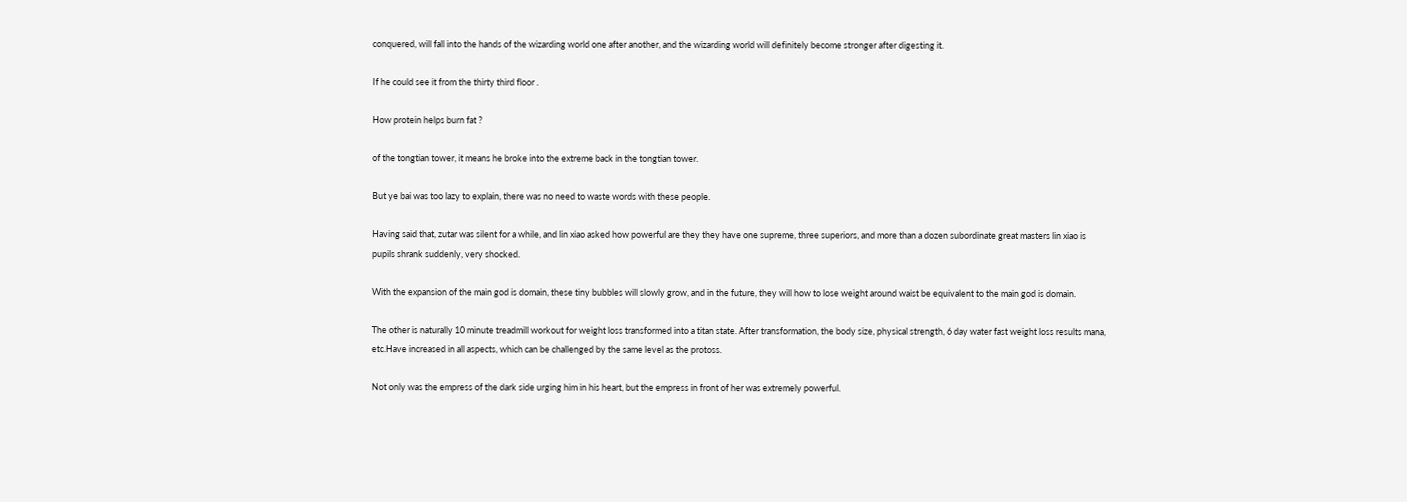conquered, will fall into the hands of the wizarding world one after another, and the wizarding world will definitely become stronger after digesting it.

If he could see it from the thirty third floor .

How protein helps burn fat ?

of the tongtian tower, it means he broke into the extreme back in the tongtian tower.

But ye bai was too lazy to explain, there was no need to waste words with these people.

Having said that, zutar was silent for a while, and lin xiao asked how powerful are they they have one supreme, three superiors, and more than a dozen subordinate great masters lin xiao is pupils shrank suddenly, very shocked.

With the expansion of the main god is domain, these tiny bubbles will slowly grow, and in the future, they will how to lose weight around waist be equivalent to the main god is domain.

The other is naturally 10 minute treadmill workout for weight loss transformed into a titan state. After transformation, the body size, physical strength, 6 day water fast weight loss results mana, etc.Have increased in all aspects, which can be challenged by the same level as the protoss.

Not only was the empress of the dark side urging him in his heart, but the empress in front of her was extremely powerful.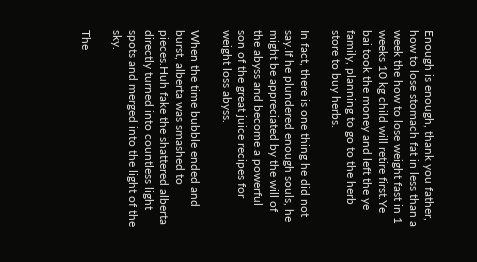Enough is enough, thank you father, how to lose stomach fat in less than a week the how to lose weight fast in 1 weeks 10 kg child will retire first.Ye bai took the money and left the ye family, planning to go to the herb store to buy herbs.

In fact, there is one thing he did not say.If he plundered enough souls, he might be appreciated by the will of the abyss and become a powerful son of the great juice recipes for weight loss abyss.

When the time bubble ended and burst, alberta was smashed to pieces.Huh fake the shattered alberta directly turned into countless light spots and merged into the light of the sky.

The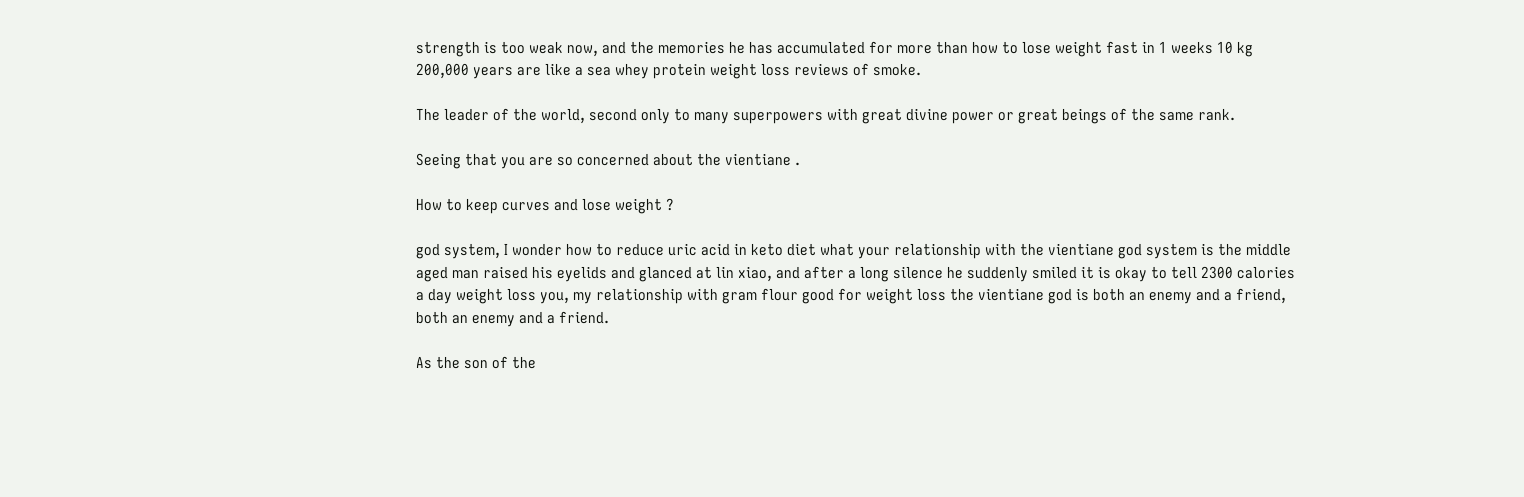strength is too weak now, and the memories he has accumulated for more than how to lose weight fast in 1 weeks 10 kg 200,000 years are like a sea whey protein weight loss reviews of smoke.

The leader of the world, second only to many superpowers with great divine power or great beings of the same rank.

Seeing that you are so concerned about the vientiane .

How to keep curves and lose weight ?

god system, I wonder how to reduce uric acid in keto diet what your relationship with the vientiane god system is the middle aged man raised his eyelids and glanced at lin xiao, and after a long silence he suddenly smiled it is okay to tell 2300 calories a day weight loss you, my relationship with gram flour good for weight loss the vientiane god is both an enemy and a friend, both an enemy and a friend.

As the son of the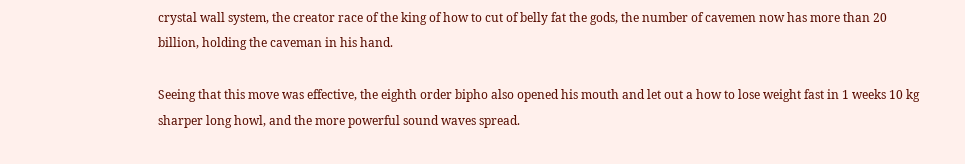crystal wall system, the creator race of the king of how to cut of belly fat the gods, the number of cavemen now has more than 20 billion, holding the caveman in his hand.

Seeing that this move was effective, the eighth order bipho also opened his mouth and let out a how to lose weight fast in 1 weeks 10 kg sharper long howl, and the more powerful sound waves spread.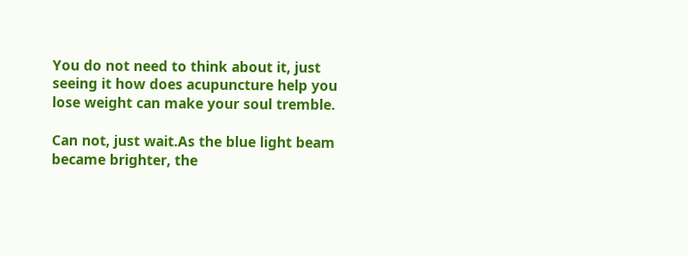You do not need to think about it, just seeing it how does acupuncture help you lose weight can make your soul tremble.

Can not, just wait.As the blue light beam became brighter, the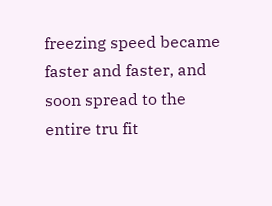freezing speed became faster and faster, and soon spread to the entire tru fit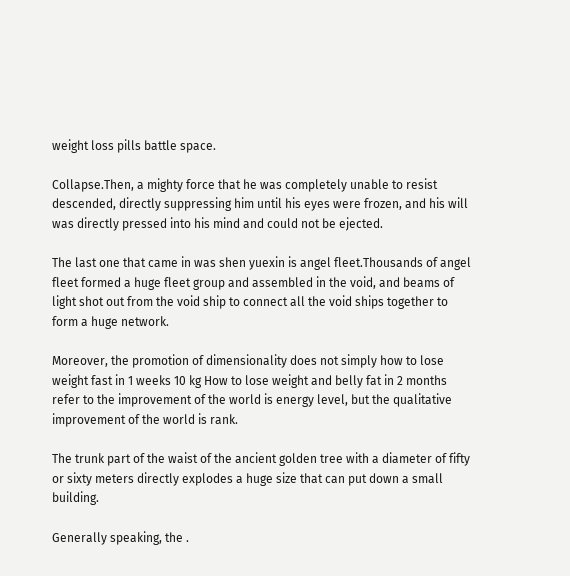weight loss pills battle space.

Collapse.Then, a mighty force that he was completely unable to resist descended, directly suppressing him until his eyes were frozen, and his will was directly pressed into his mind and could not be ejected.

The last one that came in was shen yuexin is angel fleet.Thousands of angel fleet formed a huge fleet group and assembled in the void, and beams of light shot out from the void ship to connect all the void ships together to form a huge network.

Moreover, the promotion of dimensionality does not simply how to lose weight fast in 1 weeks 10 kg How to lose weight and belly fat in 2 months refer to the improvement of the world is energy level, but the qualitative improvement of the world is rank.

The trunk part of the waist of the ancient golden tree with a diameter of fifty or sixty meters directly explodes a huge size that can put down a small building.

Generally speaking, the .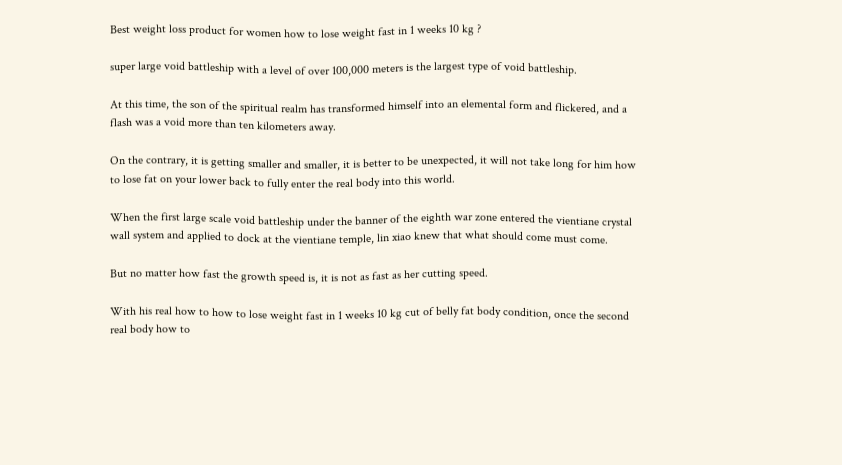Best weight loss product for women how to lose weight fast in 1 weeks 10 kg ?

super large void battleship with a level of over 100,000 meters is the largest type of void battleship.

At this time, the son of the spiritual realm has transformed himself into an elemental form and flickered, and a flash was a void more than ten kilometers away.

On the contrary, it is getting smaller and smaller, it is better to be unexpected, it will not take long for him how to lose fat on your lower back to fully enter the real body into this world.

When the first large scale void battleship under the banner of the eighth war zone entered the vientiane crystal wall system and applied to dock at the vientiane temple, lin xiao knew that what should come must come.

But no matter how fast the growth speed is, it is not as fast as her cutting speed.

With his real how to how to lose weight fast in 1 weeks 10 kg cut of belly fat body condition, once the second real body how to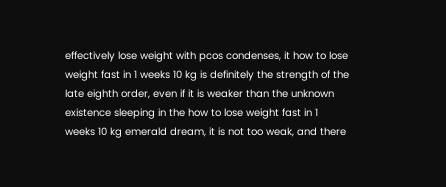effectively lose weight with pcos condenses, it how to lose weight fast in 1 weeks 10 kg is definitely the strength of the late eighth order, even if it is weaker than the unknown existence sleeping in the how to lose weight fast in 1 weeks 10 kg emerald dream, it is not too weak, and there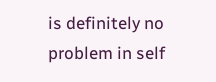is definitely no problem in self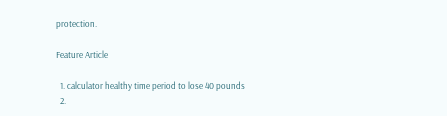protection.

Feature Article

  1. calculator healthy time period to lose 40 pounds
  2.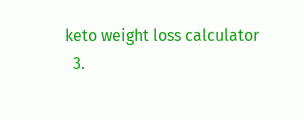keto weight loss calculator
  3.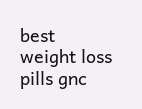best weight loss pills gnc